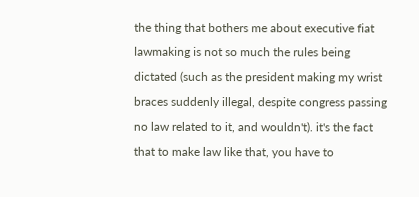the thing that bothers me about executive fiat lawmaking is not so much the rules being dictated (such as the president making my wrist braces suddenly illegal, despite congress passing no law related to it, and wouldn't). it's the fact that to make law like that, you have to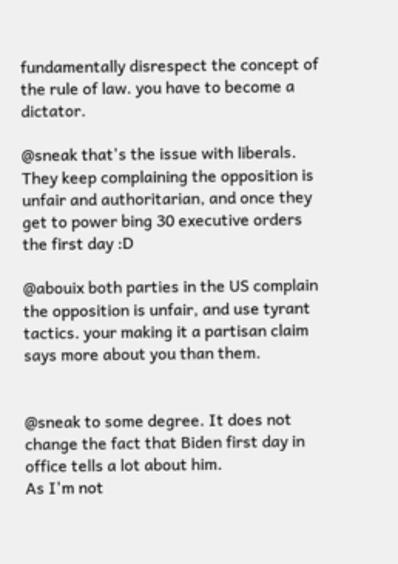fundamentally disrespect the concept of the rule of law. you have to become a dictator.

@sneak that's the issue with liberals. They keep complaining the opposition is unfair and authoritarian, and once they get to power bing 30 executive orders the first day :D

@abouix both parties in the US complain the opposition is unfair, and use tyrant tactics. your making it a partisan claim says more about you than them.


@sneak to some degree. It does not change the fact that Biden first day in office tells a lot about him.
As I'm not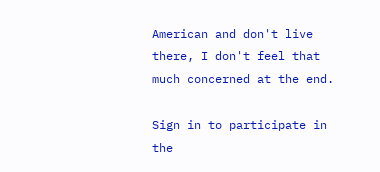American and don't live there, I don't feel that much concerned at the end.

Sign in to participate in the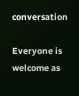conversation

Everyone is welcome as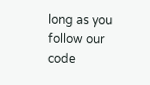long as you follow our code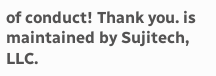of conduct! Thank you. is maintained by Sujitech, LLC.